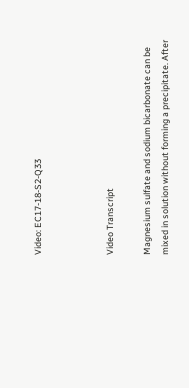Video: EC17-18-S2-Q33



Video Transcript

Magnesium sulfate and sodium bicarbonate can be mixed in solution without forming a precipitate. After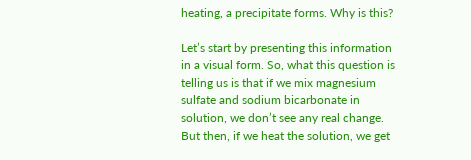heating, a precipitate forms. Why is this?

Let’s start by presenting this information in a visual form. So, what this question is telling us is that if we mix magnesium sulfate and sodium bicarbonate in solution, we don’t see any real change. But then, if we heat the solution, we get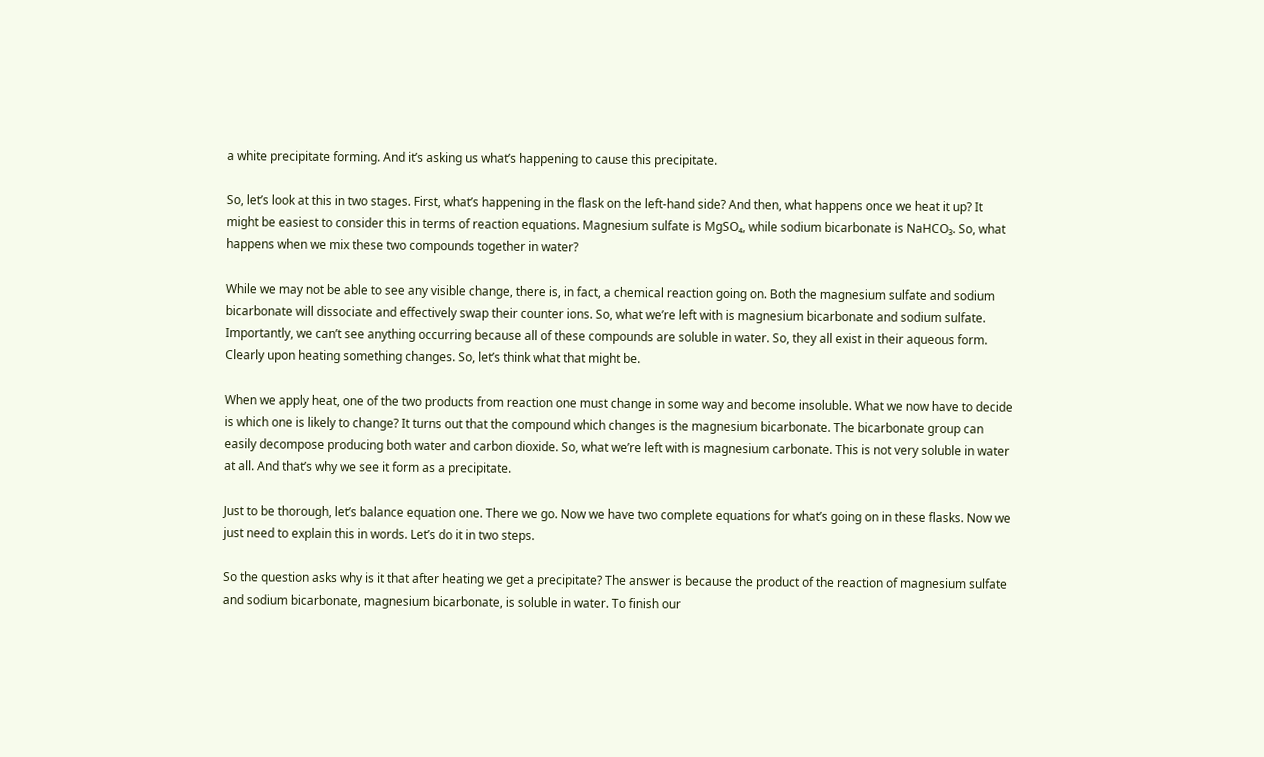a white precipitate forming. And it’s asking us what’s happening to cause this precipitate.

So, let’s look at this in two stages. First, what’s happening in the flask on the left-hand side? And then, what happens once we heat it up? It might be easiest to consider this in terms of reaction equations. Magnesium sulfate is MgSO₄, while sodium bicarbonate is NaHCO₃. So, what happens when we mix these two compounds together in water?

While we may not be able to see any visible change, there is, in fact, a chemical reaction going on. Both the magnesium sulfate and sodium bicarbonate will dissociate and effectively swap their counter ions. So, what we’re left with is magnesium bicarbonate and sodium sulfate. Importantly, we can’t see anything occurring because all of these compounds are soluble in water. So, they all exist in their aqueous form. Clearly upon heating something changes. So, let’s think what that might be.

When we apply heat, one of the two products from reaction one must change in some way and become insoluble. What we now have to decide is which one is likely to change? It turns out that the compound which changes is the magnesium bicarbonate. The bicarbonate group can easily decompose producing both water and carbon dioxide. So, what we’re left with is magnesium carbonate. This is not very soluble in water at all. And that’s why we see it form as a precipitate.

Just to be thorough, let’s balance equation one. There we go. Now we have two complete equations for what’s going on in these flasks. Now we just need to explain this in words. Let’s do it in two steps.

So the question asks why is it that after heating we get a precipitate? The answer is because the product of the reaction of magnesium sulfate and sodium bicarbonate, magnesium bicarbonate, is soluble in water. To finish our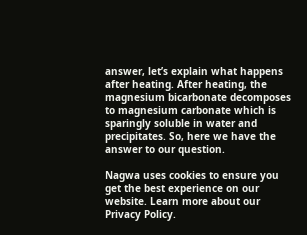answer, let’s explain what happens after heating. After heating, the magnesium bicarbonate decomposes to magnesium carbonate which is sparingly soluble in water and precipitates. So, here we have the answer to our question.

Nagwa uses cookies to ensure you get the best experience on our website. Learn more about our Privacy Policy.